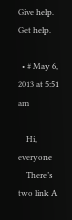Give help. Get help.

  • # May 6, 2013 at 5:51 am

    Hi, everyone
    There’s two link A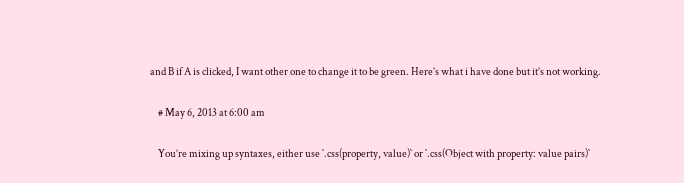and B if A is clicked, I want other one to change it to be green. Here’s what i have done but it’s not working.

    # May 6, 2013 at 6:00 am

    You’re mixing up syntaxes, either use `.css(property, value)` or `.css(Object with property: value pairs)`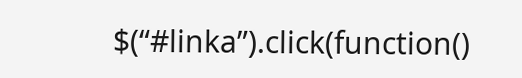$(“#linka”).click(function()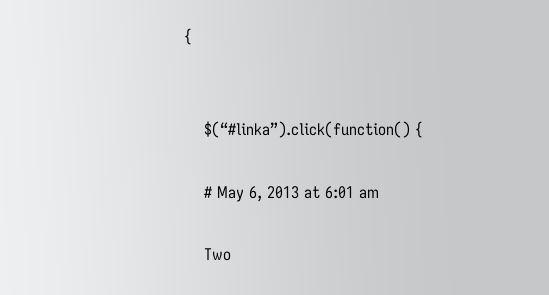{


    $(“#linka”).click(function() {

    # May 6, 2013 at 6:01 am

    Two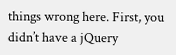things wrong here. First, you didn’t have a jQuery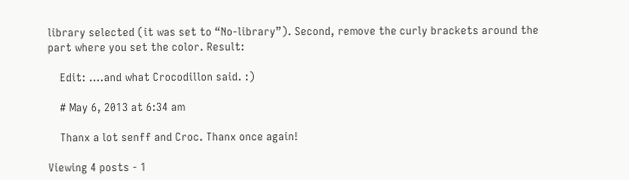library selected (it was set to “No-library”). Second, remove the curly brackets around the part where you set the color. Result:

    Edit: ….and what Crocodillon said. :)

    # May 6, 2013 at 6:34 am

    Thanx a lot senff and Croc. Thanx once again!

Viewing 4 posts - 1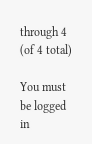through 4 (of 4 total)

You must be logged in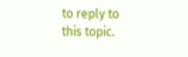to reply to this topic.